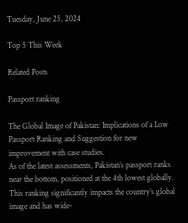Tuesday, June 25, 2024

Top 5 This Week

Related Posts

Passport ranking

The Global Image of Pakistan: Implications of a Low Passport Ranking and Suggestion for new improvement with case studies.
As of the latest assessments, Pakistan’s passport ranks near the bottom, positioned at the 4th lowest globally. This ranking significantly impacts the country’s global image and has wide-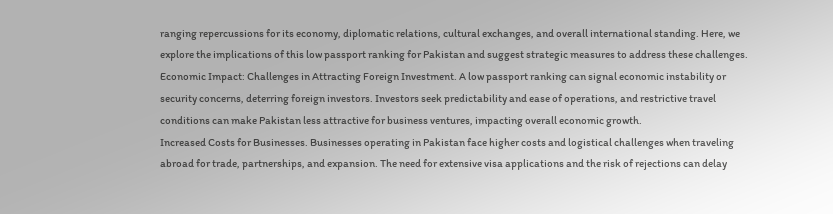ranging repercussions for its economy, diplomatic relations, cultural exchanges, and overall international standing. Here, we explore the implications of this low passport ranking for Pakistan and suggest strategic measures to address these challenges.
Economic Impact: Challenges in Attracting Foreign Investment. A low passport ranking can signal economic instability or security concerns, deterring foreign investors. Investors seek predictability and ease of operations, and restrictive travel conditions can make Pakistan less attractive for business ventures, impacting overall economic growth.
Increased Costs for Businesses. Businesses operating in Pakistan face higher costs and logistical challenges when traveling abroad for trade, partnerships, and expansion. The need for extensive visa applications and the risk of rejections can delay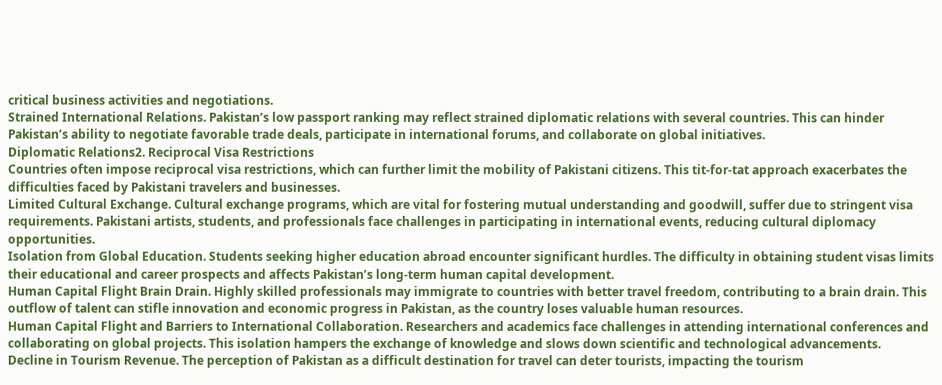critical business activities and negotiations.
Strained International Relations. Pakistan’s low passport ranking may reflect strained diplomatic relations with several countries. This can hinder Pakistan’s ability to negotiate favorable trade deals, participate in international forums, and collaborate on global initiatives.
Diplomatic Relations2. Reciprocal Visa Restrictions
Countries often impose reciprocal visa restrictions, which can further limit the mobility of Pakistani citizens. This tit-for-tat approach exacerbates the difficulties faced by Pakistani travelers and businesses.
Limited Cultural Exchange. Cultural exchange programs, which are vital for fostering mutual understanding and goodwill, suffer due to stringent visa requirements. Pakistani artists, students, and professionals face challenges in participating in international events, reducing cultural diplomacy opportunities.
Isolation from Global Education. Students seeking higher education abroad encounter significant hurdles. The difficulty in obtaining student visas limits their educational and career prospects and affects Pakistan’s long-term human capital development.
Human Capital Flight Brain Drain. Highly skilled professionals may immigrate to countries with better travel freedom, contributing to a brain drain. This outflow of talent can stifle innovation and economic progress in Pakistan, as the country loses valuable human resources.
Human Capital Flight and Barriers to International Collaboration. Researchers and academics face challenges in attending international conferences and collaborating on global projects. This isolation hampers the exchange of knowledge and slows down scientific and technological advancements.
Decline in Tourism Revenue. The perception of Pakistan as a difficult destination for travel can deter tourists, impacting the tourism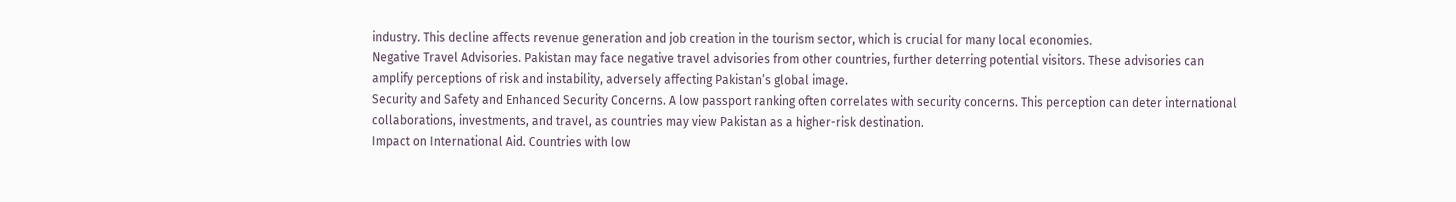industry. This decline affects revenue generation and job creation in the tourism sector, which is crucial for many local economies.
Negative Travel Advisories. Pakistan may face negative travel advisories from other countries, further deterring potential visitors. These advisories can amplify perceptions of risk and instability, adversely affecting Pakistan’s global image.
Security and Safety and Enhanced Security Concerns. A low passport ranking often correlates with security concerns. This perception can deter international collaborations, investments, and travel, as countries may view Pakistan as a higher-risk destination.
Impact on International Aid. Countries with low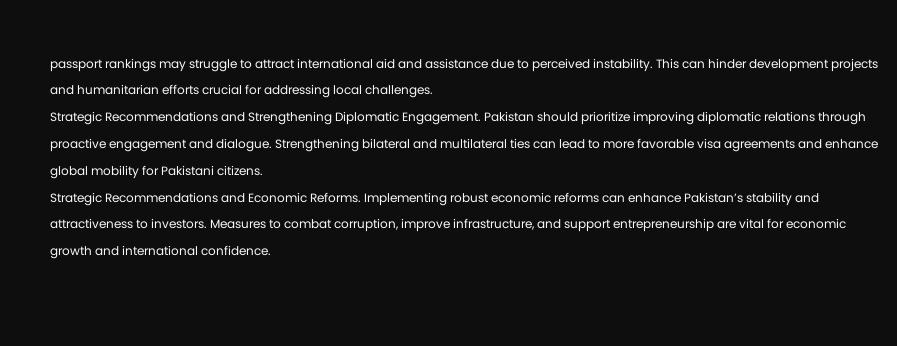passport rankings may struggle to attract international aid and assistance due to perceived instability. This can hinder development projects and humanitarian efforts crucial for addressing local challenges.
Strategic Recommendations and Strengthening Diplomatic Engagement. Pakistan should prioritize improving diplomatic relations through proactive engagement and dialogue. Strengthening bilateral and multilateral ties can lead to more favorable visa agreements and enhance global mobility for Pakistani citizens.
Strategic Recommendations and Economic Reforms. Implementing robust economic reforms can enhance Pakistan’s stability and attractiveness to investors. Measures to combat corruption, improve infrastructure, and support entrepreneurship are vital for economic growth and international confidence.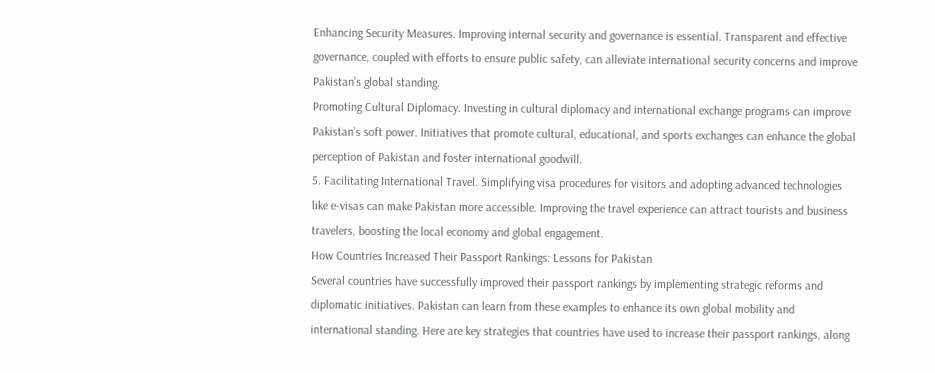Enhancing Security Measures. Improving internal security and governance is essential. Transparent and effective governance, coupled with efforts to ensure public safety, can alleviate international security concerns and improve Pakistan’s global standing.
Promoting Cultural Diplomacy. Investing in cultural diplomacy and international exchange programs can improve Pakistan’s soft power. Initiatives that promote cultural, educational, and sports exchanges can enhance the global perception of Pakistan and foster international goodwill.
5. Facilitating International Travel. Simplifying visa procedures for visitors and adopting advanced technologies like e-visas can make Pakistan more accessible. Improving the travel experience can attract tourists and business travelers, boosting the local economy and global engagement.
How Countries Increased Their Passport Rankings: Lessons for Pakistan
Several countries have successfully improved their passport rankings by implementing strategic reforms and diplomatic initiatives. Pakistan can learn from these examples to enhance its own global mobility and international standing. Here are key strategies that countries have used to increase their passport rankings, along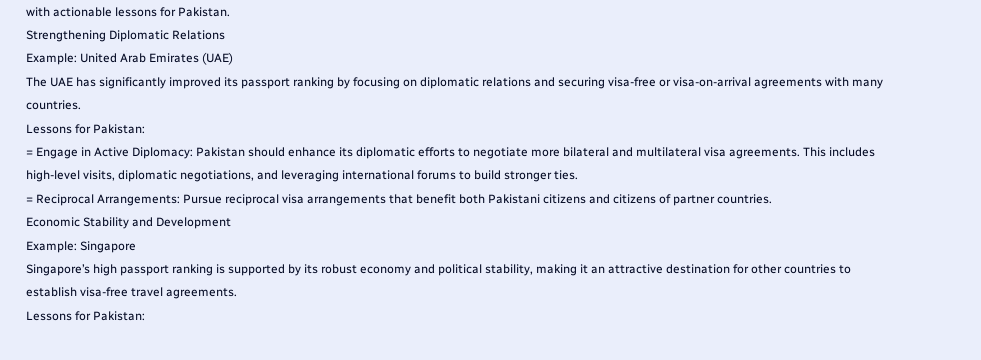with actionable lessons for Pakistan.
Strengthening Diplomatic Relations
Example: United Arab Emirates (UAE)
The UAE has significantly improved its passport ranking by focusing on diplomatic relations and securing visa-free or visa-on-arrival agreements with many countries.
Lessons for Pakistan:
= Engage in Active Diplomacy: Pakistan should enhance its diplomatic efforts to negotiate more bilateral and multilateral visa agreements. This includes high-level visits, diplomatic negotiations, and leveraging international forums to build stronger ties.
= Reciprocal Arrangements: Pursue reciprocal visa arrangements that benefit both Pakistani citizens and citizens of partner countries.
Economic Stability and Development
Example: Singapore
Singapore’s high passport ranking is supported by its robust economy and political stability, making it an attractive destination for other countries to establish visa-free travel agreements.
Lessons for Pakistan: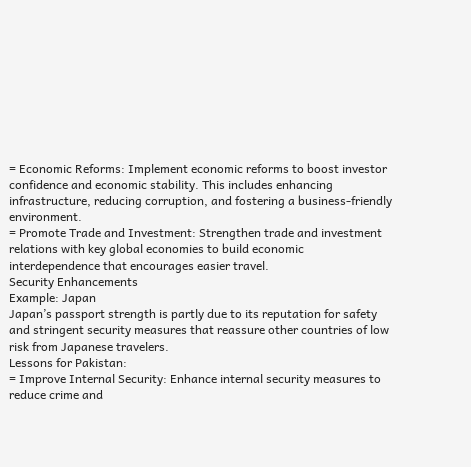= Economic Reforms: Implement economic reforms to boost investor confidence and economic stability. This includes enhancing infrastructure, reducing corruption, and fostering a business-friendly environment.
= Promote Trade and Investment: Strengthen trade and investment relations with key global economies to build economic interdependence that encourages easier travel.
Security Enhancements
Example: Japan
Japan’s passport strength is partly due to its reputation for safety and stringent security measures that reassure other countries of low risk from Japanese travelers.
Lessons for Pakistan:
= Improve Internal Security: Enhance internal security measures to reduce crime and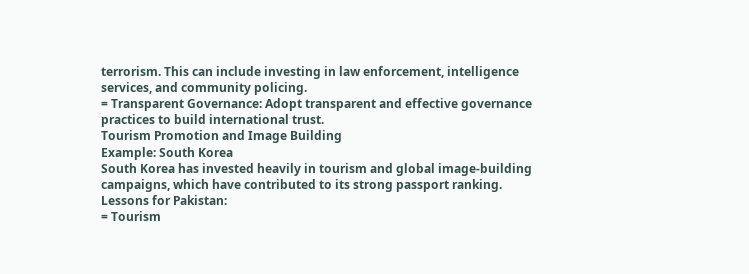terrorism. This can include investing in law enforcement, intelligence services, and community policing.
= Transparent Governance: Adopt transparent and effective governance practices to build international trust.
Tourism Promotion and Image Building
Example: South Korea
South Korea has invested heavily in tourism and global image-building campaigns, which have contributed to its strong passport ranking.
Lessons for Pakistan:
= Tourism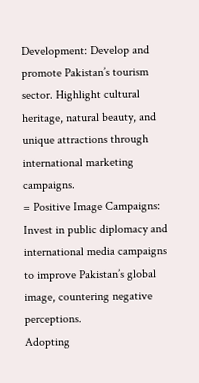Development: Develop and promote Pakistan’s tourism sector. Highlight cultural heritage, natural beauty, and unique attractions through international marketing campaigns.
= Positive Image Campaigns: Invest in public diplomacy and international media campaigns to improve Pakistan’s global image, countering negative perceptions.
Adopting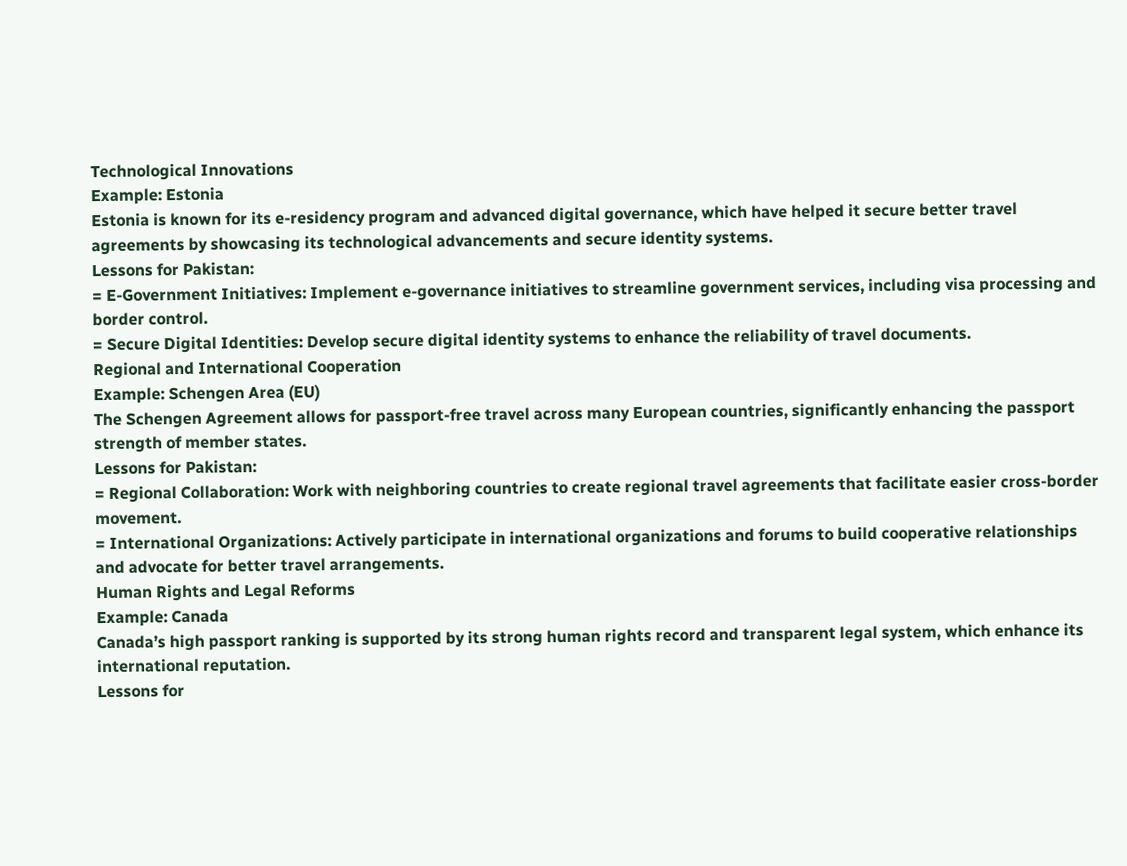Technological Innovations
Example: Estonia
Estonia is known for its e-residency program and advanced digital governance, which have helped it secure better travel agreements by showcasing its technological advancements and secure identity systems.
Lessons for Pakistan:
= E-Government Initiatives: Implement e-governance initiatives to streamline government services, including visa processing and border control.
= Secure Digital Identities: Develop secure digital identity systems to enhance the reliability of travel documents.
Regional and International Cooperation
Example: Schengen Area (EU)
The Schengen Agreement allows for passport-free travel across many European countries, significantly enhancing the passport strength of member states.
Lessons for Pakistan:
= Regional Collaboration: Work with neighboring countries to create regional travel agreements that facilitate easier cross-border movement.
= International Organizations: Actively participate in international organizations and forums to build cooperative relationships and advocate for better travel arrangements.
Human Rights and Legal Reforms
Example: Canada
Canada’s high passport ranking is supported by its strong human rights record and transparent legal system, which enhance its international reputation.
Lessons for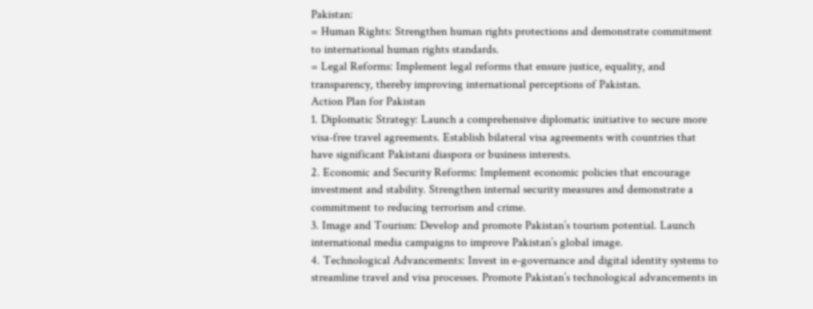Pakistan:
= Human Rights: Strengthen human rights protections and demonstrate commitment to international human rights standards.
= Legal Reforms: Implement legal reforms that ensure justice, equality, and transparency, thereby improving international perceptions of Pakistan.
Action Plan for Pakistan
1. Diplomatic Strategy: Launch a comprehensive diplomatic initiative to secure more visa-free travel agreements. Establish bilateral visa agreements with countries that have significant Pakistani diaspora or business interests.
2. Economic and Security Reforms: Implement economic policies that encourage investment and stability. Strengthen internal security measures and demonstrate a commitment to reducing terrorism and crime.
3. Image and Tourism: Develop and promote Pakistan’s tourism potential. Launch international media campaigns to improve Pakistan’s global image.
4. Technological Advancements: Invest in e-governance and digital identity systems to streamline travel and visa processes. Promote Pakistan’s technological advancements in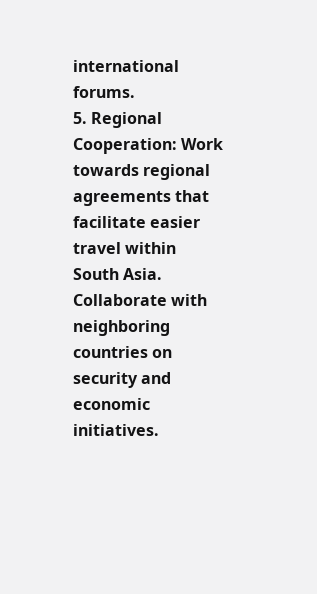international forums.
5. Regional Cooperation: Work towards regional agreements that facilitate easier travel within South Asia. Collaborate with neighboring countries on security and economic initiatives.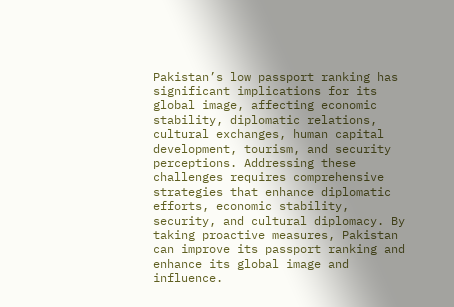Pakistan’s low passport ranking has significant implications for its global image, affecting economic stability, diplomatic relations, cultural exchanges, human capital development, tourism, and security perceptions. Addressing these challenges requires comprehensive strategies that enhance diplomatic efforts, economic stability, security, and cultural diplomacy. By taking proactive measures, Pakistan can improve its passport ranking and enhance its global image and influence.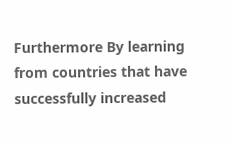Furthermore By learning from countries that have successfully increased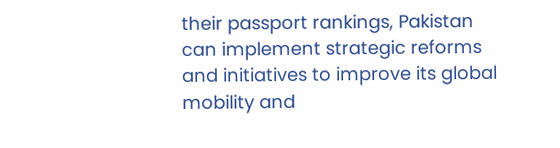their passport rankings, Pakistan can implement strategic reforms and initiatives to improve its global mobility and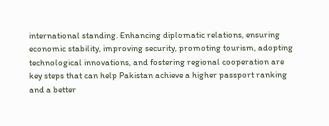international standing. Enhancing diplomatic relations, ensuring economic stability, improving security, promoting tourism, adopting technological innovations, and fostering regional cooperation are key steps that can help Pakistan achieve a higher passport ranking and a better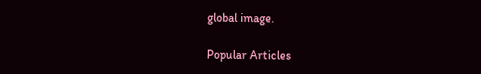global image.

Popular Articles